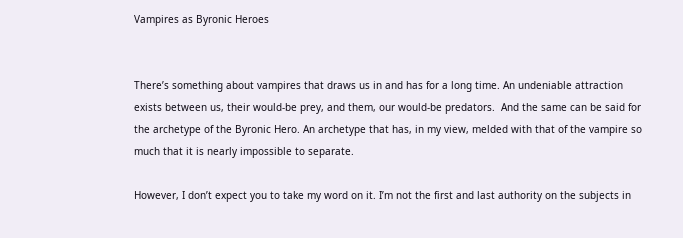Vampires as Byronic Heroes


There’s something about vampires that draws us in and has for a long time. An undeniable attraction exists between us, their would-be prey, and them, our would-be predators.  And the same can be said for the archetype of the Byronic Hero. An archetype that has, in my view, melded with that of the vampire so much that it is nearly impossible to separate.

However, I don’t expect you to take my word on it. I’m not the first and last authority on the subjects in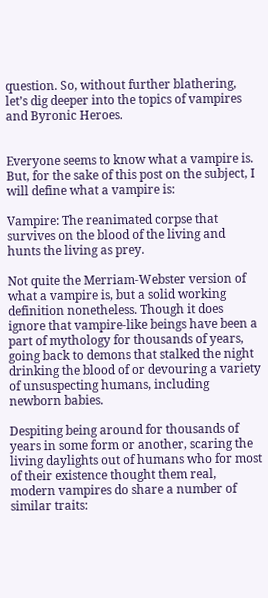question. So, without further blathering, let’s dig deeper into the topics of vampires and Byronic Heroes.


Everyone seems to know what a vampire is. But, for the sake of this post on the subject, I will define what a vampire is:

Vampire: The reanimated corpse that survives on the blood of the living and hunts the living as prey.

Not quite the Merriam-Webster version of what a vampire is, but a solid working definition nonetheless. Though it does ignore that vampire-like beings have been a part of mythology for thousands of years, going back to demons that stalked the night drinking the blood of or devouring a variety of unsuspecting humans, including newborn babies.

Despiting being around for thousands of years in some form or another, scaring the living daylights out of humans who for most of their existence thought them real, modern vampires do share a number of similar traits: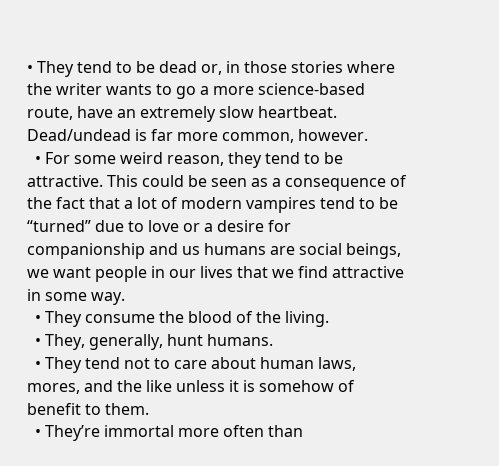• They tend to be dead or, in those stories where the writer wants to go a more science-based route, have an extremely slow heartbeat. Dead/undead is far more common, however.
  • For some weird reason, they tend to be attractive. This could be seen as a consequence of the fact that a lot of modern vampires tend to be “turned” due to love or a desire for companionship and us humans are social beings, we want people in our lives that we find attractive in some way.
  • They consume the blood of the living.
  • They, generally, hunt humans.
  • They tend not to care about human laws, mores, and the like unless it is somehow of benefit to them.
  • They’re immortal more often than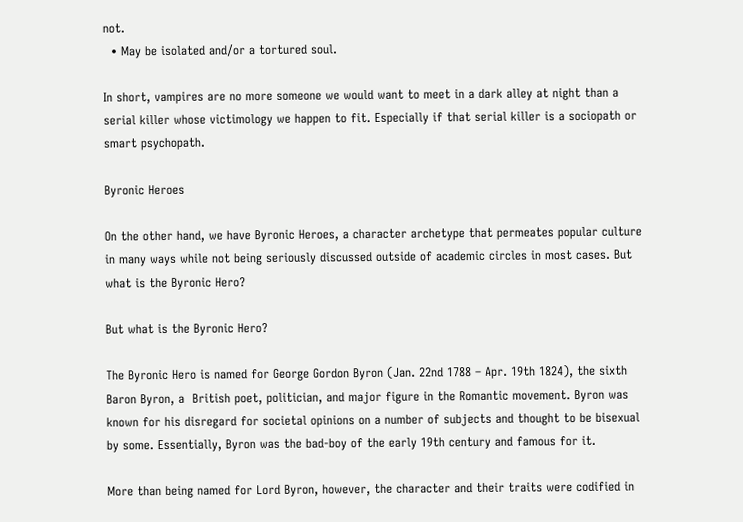not.
  • May be isolated and/or a tortured soul.

In short, vampires are no more someone we would want to meet in a dark alley at night than a serial killer whose victimology we happen to fit. Especially if that serial killer is a sociopath or smart psychopath.

Byronic Heroes

On the other hand, we have Byronic Heroes, a character archetype that permeates popular culture in many ways while not being seriously discussed outside of academic circles in most cases. But what is the Byronic Hero?

But what is the Byronic Hero?

The Byronic Hero is named for George Gordon Byron (Jan. 22nd 1788 – Apr. 19th 1824), the sixth Baron Byron, a  British poet, politician, and major figure in the Romantic movement. Byron was known for his disregard for societal opinions on a number of subjects and thought to be bisexual by some. Essentially, Byron was the bad-boy of the early 19th century and famous for it.

More than being named for Lord Byron, however, the character and their traits were codified in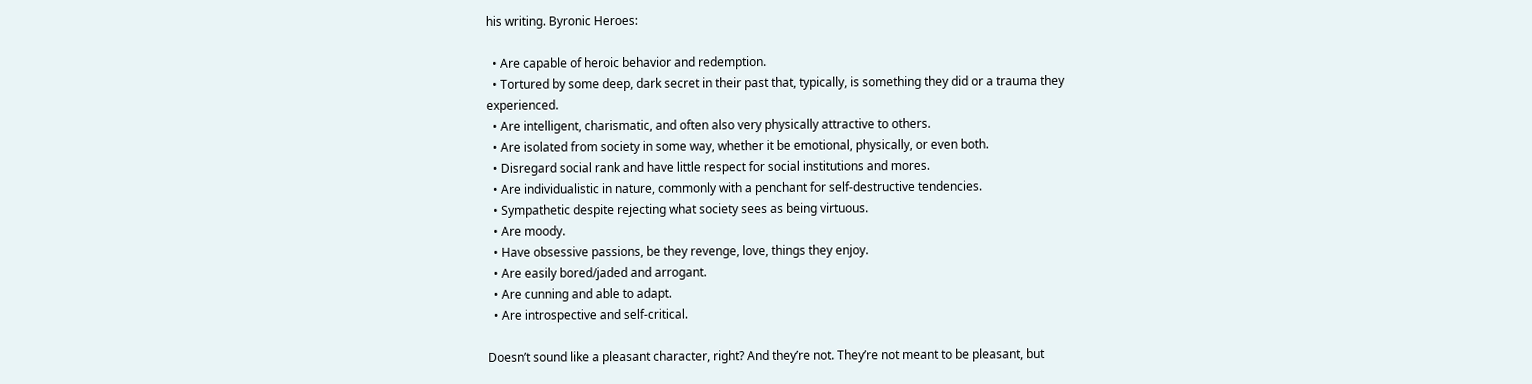his writing. Byronic Heroes:

  • Are capable of heroic behavior and redemption.
  • Tortured by some deep, dark secret in their past that, typically, is something they did or a trauma they experienced.
  • Are intelligent, charismatic, and often also very physically attractive to others.
  • Are isolated from society in some way, whether it be emotional, physically, or even both.
  • Disregard social rank and have little respect for social institutions and mores.
  • Are individualistic in nature, commonly with a penchant for self-destructive tendencies.
  • Sympathetic despite rejecting what society sees as being virtuous.
  • Are moody.
  • Have obsessive passions, be they revenge, love, things they enjoy.
  • Are easily bored/jaded and arrogant.
  • Are cunning and able to adapt.
  • Are introspective and self-critical.

Doesn’t sound like a pleasant character, right? And they’re not. They’re not meant to be pleasant, but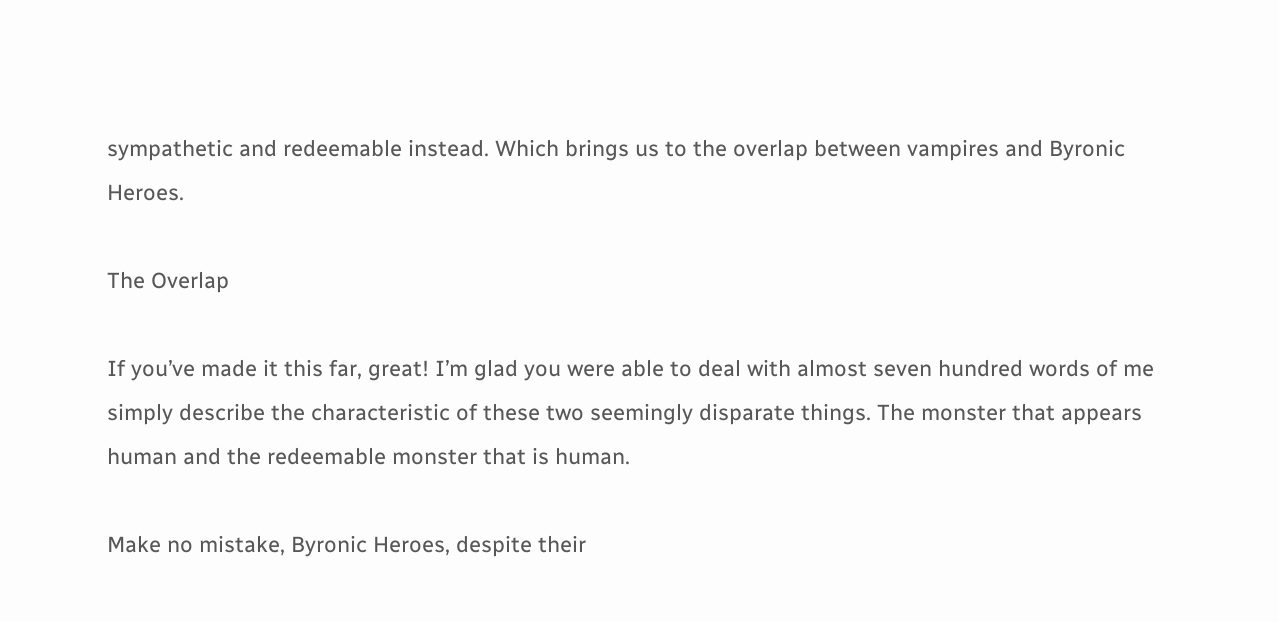sympathetic and redeemable instead. Which brings us to the overlap between vampires and Byronic Heroes.

The Overlap

If you’ve made it this far, great! I’m glad you were able to deal with almost seven hundred words of me simply describe the characteristic of these two seemingly disparate things. The monster that appears human and the redeemable monster that is human.

Make no mistake, Byronic Heroes, despite their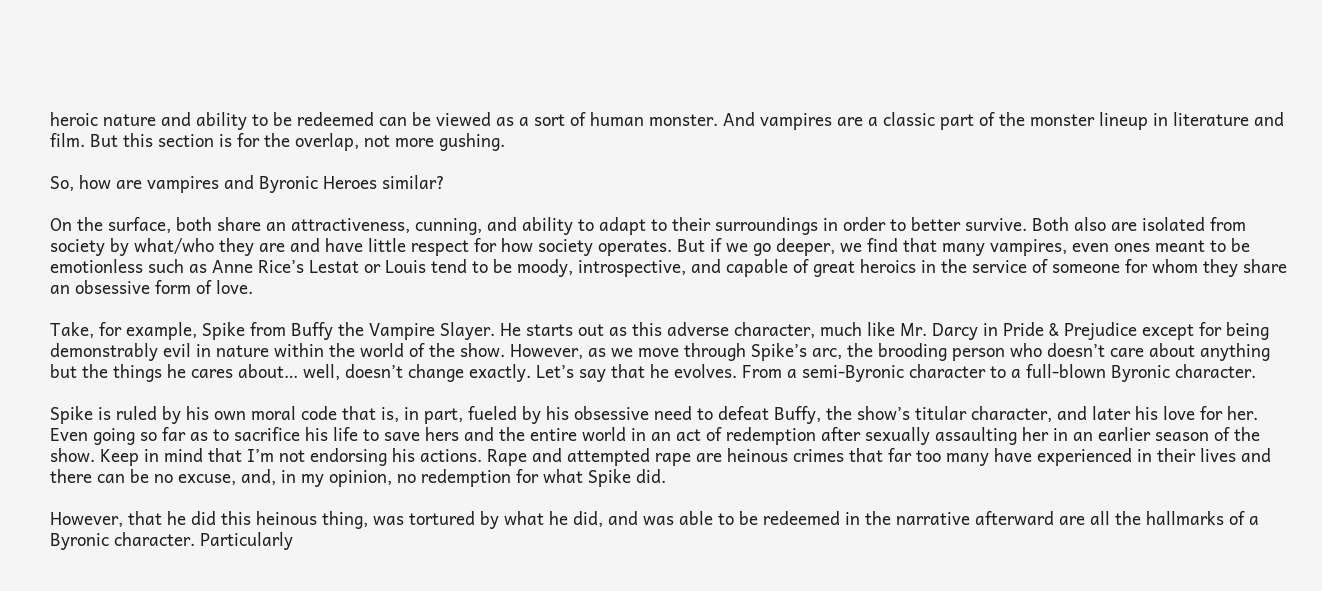heroic nature and ability to be redeemed can be viewed as a sort of human monster. And vampires are a classic part of the monster lineup in literature and film. But this section is for the overlap, not more gushing.

So, how are vampires and Byronic Heroes similar?

On the surface, both share an attractiveness, cunning, and ability to adapt to their surroundings in order to better survive. Both also are isolated from society by what/who they are and have little respect for how society operates. But if we go deeper, we find that many vampires, even ones meant to be emotionless such as Anne Rice’s Lestat or Louis tend to be moody, introspective, and capable of great heroics in the service of someone for whom they share an obsessive form of love.

Take, for example, Spike from Buffy the Vampire Slayer. He starts out as this adverse character, much like Mr. Darcy in Pride & Prejudice except for being demonstrably evil in nature within the world of the show. However, as we move through Spike’s arc, the brooding person who doesn’t care about anything but the things he cares about… well, doesn’t change exactly. Let’s say that he evolves. From a semi-Byronic character to a full-blown Byronic character.

Spike is ruled by his own moral code that is, in part, fueled by his obsessive need to defeat Buffy, the show’s titular character, and later his love for her. Even going so far as to sacrifice his life to save hers and the entire world in an act of redemption after sexually assaulting her in an earlier season of the show. Keep in mind that I’m not endorsing his actions. Rape and attempted rape are heinous crimes that far too many have experienced in their lives and there can be no excuse, and, in my opinion, no redemption for what Spike did.

However, that he did this heinous thing, was tortured by what he did, and was able to be redeemed in the narrative afterward are all the hallmarks of a Byronic character. Particularly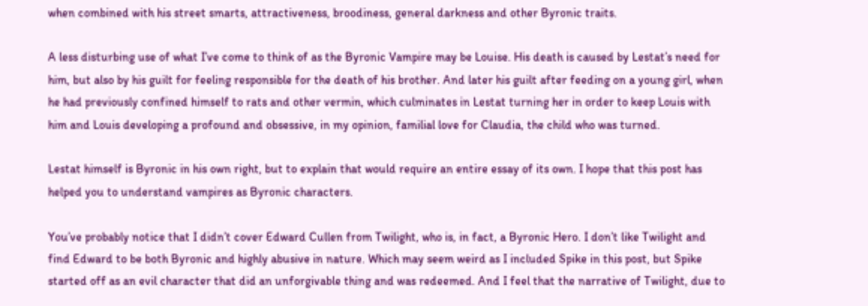when combined with his street smarts, attractiveness, broodiness, general darkness and other Byronic traits.

A less disturbing use of what I’ve come to think of as the Byronic Vampire may be Louise. His death is caused by Lestat’s need for him, but also by his guilt for feeling responsible for the death of his brother. And later his guilt after feeding on a young girl, when he had previously confined himself to rats and other vermin, which culminates in Lestat turning her in order to keep Louis with him and Louis developing a profound and obsessive, in my opinion, familial love for Claudia, the child who was turned.

Lestat himself is Byronic in his own right, but to explain that would require an entire essay of its own. I hope that this post has helped you to understand vampires as Byronic characters.

You’ve probably notice that I didn’t cover Edward Cullen from Twilight, who is, in fact, a Byronic Hero. I don’t like Twilight and find Edward to be both Byronic and highly abusive in nature. Which may seem weird as I included Spike in this post, but Spike started off as an evil character that did an unforgivable thing and was redeemed. And I feel that the narrative of Twilight, due to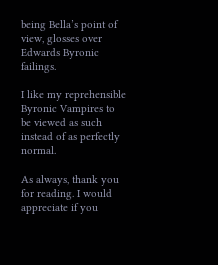being Bella’s point of view, glosses over Edwards Byronic failings.

I like my reprehensible Byronic Vampires to be viewed as such instead of as perfectly normal.

As always, thank you for reading. I would appreciate if you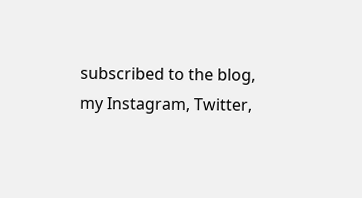subscribed to the blog, my Instagram, Twitter,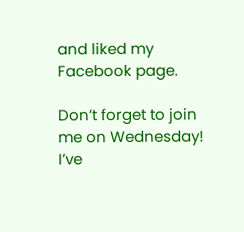and liked my Facebook page.

Don’t forget to join me on Wednesday! I’ve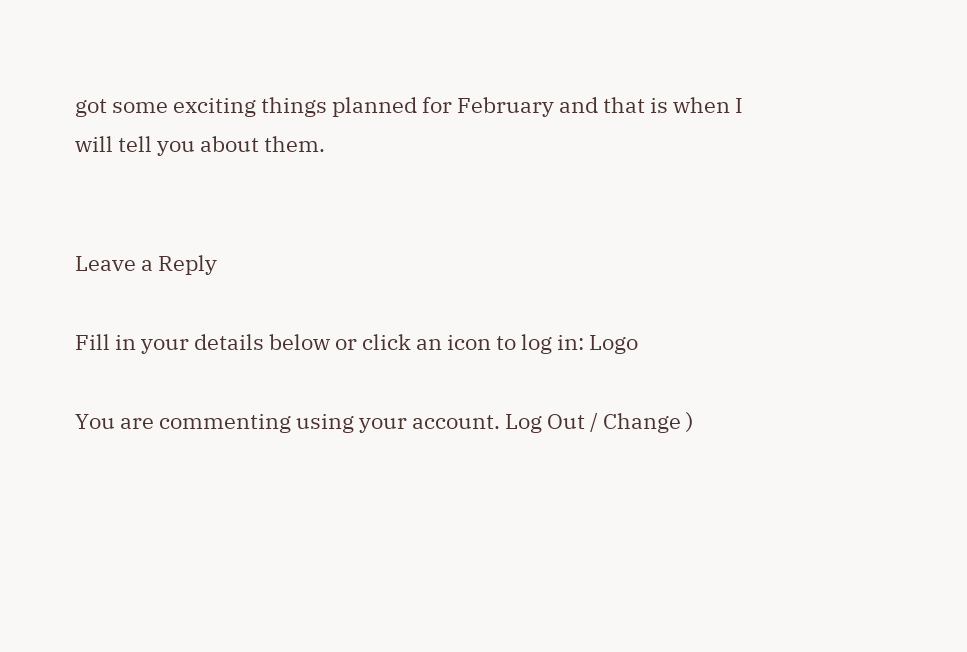got some exciting things planned for February and that is when I will tell you about them.


Leave a Reply

Fill in your details below or click an icon to log in: Logo

You are commenting using your account. Log Out / Change )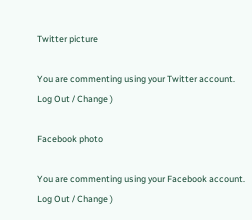Twitter picture

You are commenting using your Twitter account. Log Out / Change )

Facebook photo

You are commenting using your Facebook account. Log Out / Change )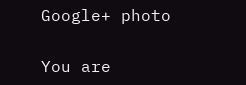Google+ photo

You are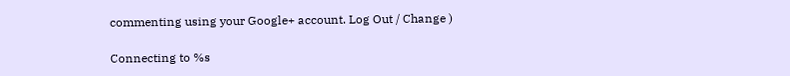commenting using your Google+ account. Log Out / Change )

Connecting to %s